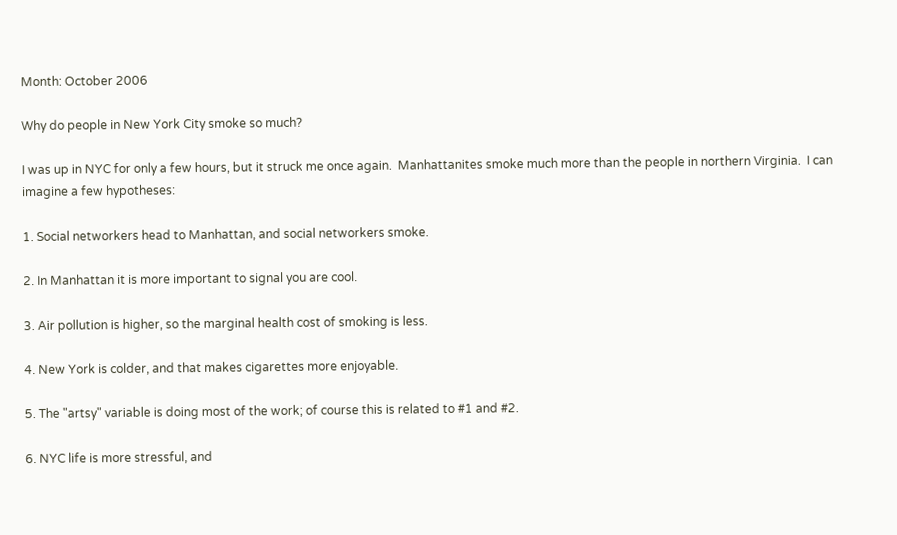Month: October 2006

Why do people in New York City smoke so much?

I was up in NYC for only a few hours, but it struck me once again.  Manhattanites smoke much more than the people in northern Virginia.  I can imagine a few hypotheses:

1. Social networkers head to Manhattan, and social networkers smoke.

2. In Manhattan it is more important to signal you are cool.

3. Air pollution is higher, so the marginal health cost of smoking is less.

4. New York is colder, and that makes cigarettes more enjoyable.

5. The "artsy" variable is doing most of the work; of course this is related to #1 and #2.

6. NYC life is more stressful, and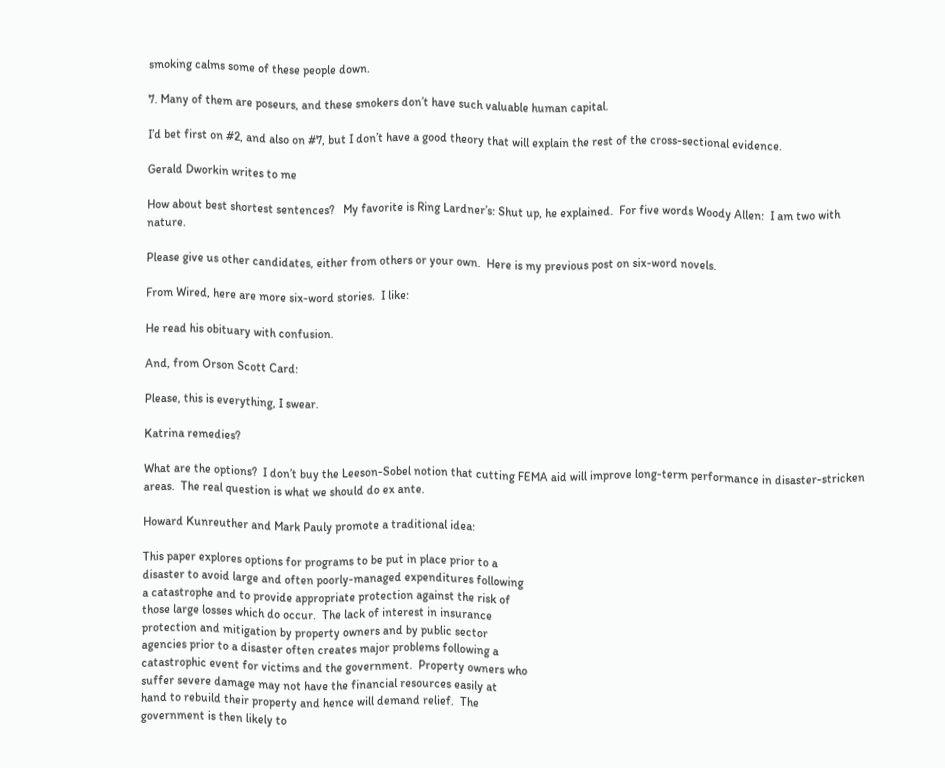smoking calms some of these people down.

7. Many of them are poseurs, and these smokers don’t have such valuable human capital.

I’d bet first on #2, and also on #7, but I don’t have a good theory that will explain the rest of the cross-sectional evidence.

Gerald Dworkin writes to me

How about best shortest sentences?   My favorite is Ring Lardner’s: Shut up, he explained.  For five words Woody Allen:  I am two with nature.

Please give us other candidates, either from others or your own.  Here is my previous post on six-word novels.

From Wired, here are more six-word stories.  I like:

He read his obituary with confusion.

And, from Orson Scott Card:

Please, this is everything, I swear.

Katrina remedies?

What are the options?  I don’t buy the Leeson-Sobel notion that cutting FEMA aid will improve long-term performance in disaster-stricken areas.  The real question is what we should do ex ante.

Howard Kunreuther and Mark Pauly promote a traditional idea:

This paper explores options for programs to be put in place prior to a
disaster to avoid large and often poorly-managed expenditures following
a catastrophe and to provide appropriate protection against the risk of
those large losses which do occur.  The lack of interest in insurance
protection and mitigation by property owners and by public sector
agencies prior to a disaster often creates major problems following a
catastrophic event for victims and the government.  Property owners who
suffer severe damage may not have the financial resources easily at
hand to rebuild their property and hence will demand relief.  The
government is then likely to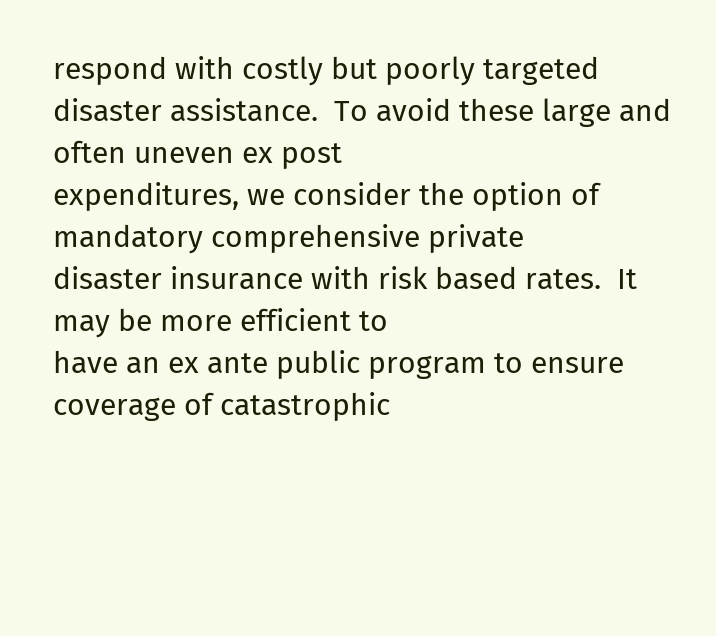respond with costly but poorly targeted
disaster assistance.  To avoid these large and often uneven ex post
expenditures, we consider the option of mandatory comprehensive private
disaster insurance with risk based rates.  It may be more efficient to
have an ex ante public program to ensure coverage of catastrophic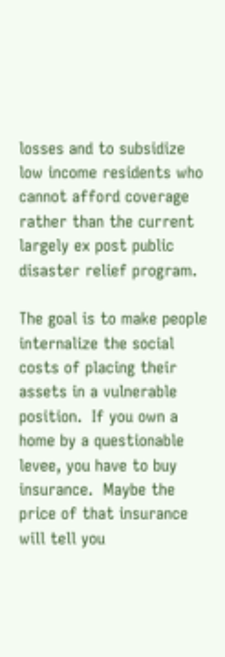losses and to subsidize low income residents who cannot afford coverage
rather than the current largely ex post public disaster relief program.

The goal is to make people internalize the social costs of placing their assets in a vulnerable position.  If you own a home by a questionable levee, you have to buy insurance.  Maybe the price of that insurance will tell you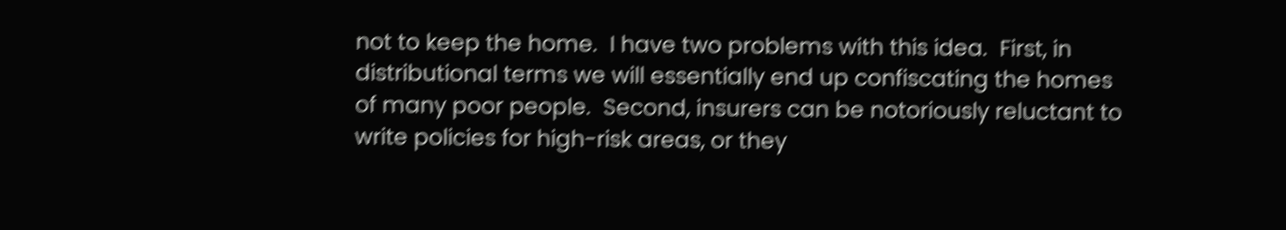not to keep the home.  I have two problems with this idea.  First, in distributional terms we will essentially end up confiscating the homes of many poor people.  Second, insurers can be notoriously reluctant to write policies for high-risk areas, or they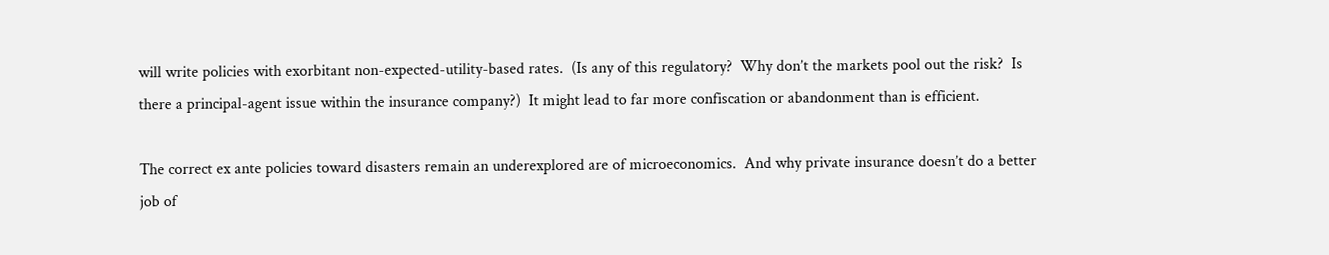will write policies with exorbitant non-expected-utility-based rates.  (Is any of this regulatory?  Why don’t the markets pool out the risk?  Is there a principal-agent issue within the insurance company?)  It might lead to far more confiscation or abandonment than is efficient.

The correct ex ante policies toward disasters remain an underexplored are of microeconomics.  And why private insurance doesn’t do a better job of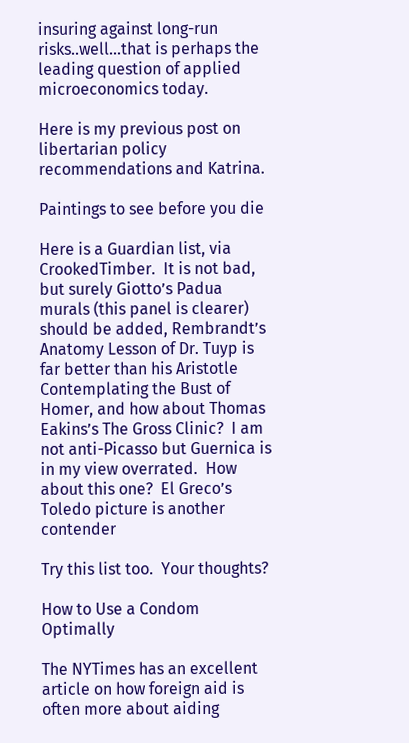insuring against long-run risks..well…that is perhaps the leading question of applied microeconomics today.

Here is my previous post on libertarian policy recommendations and Katrina.

Paintings to see before you die

Here is a Guardian list, via CrookedTimber.  It is not bad, but surely Giotto’s Padua murals (this panel is clearer) should be added, Rembrandt’s Anatomy Lesson of Dr. Tuyp is far better than his Aristotle Contemplating the Bust of Homer, and how about Thomas Eakins’s The Gross Clinic?  I am not anti-Picasso but Guernica is in my view overrated.  How about this one?  El Greco’s Toledo picture is another contender

Try this list too.  Your thoughts?

How to Use a Condom Optimally

The NYTimes has an excellent article on how foreign aid is often more about aiding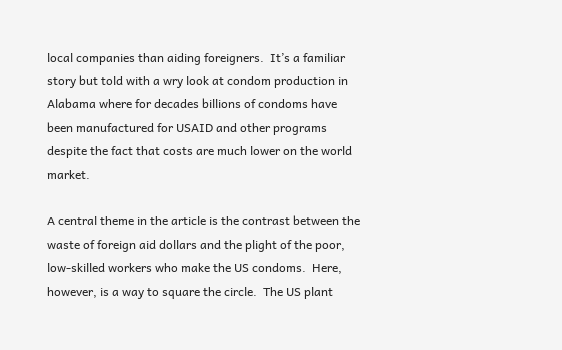local companies than aiding foreigners.  It’s a familiar story but told with a wry look at condom production in Alabama where for decades billions of condoms have been manufactured for USAID and other programs despite the fact that costs are much lower on the world market.

A central theme in the article is the contrast between the waste of foreign aid dollars and the plight of the poor, low-skilled workers who make the US condoms.  Here, however, is a way to square the circle.  The US plant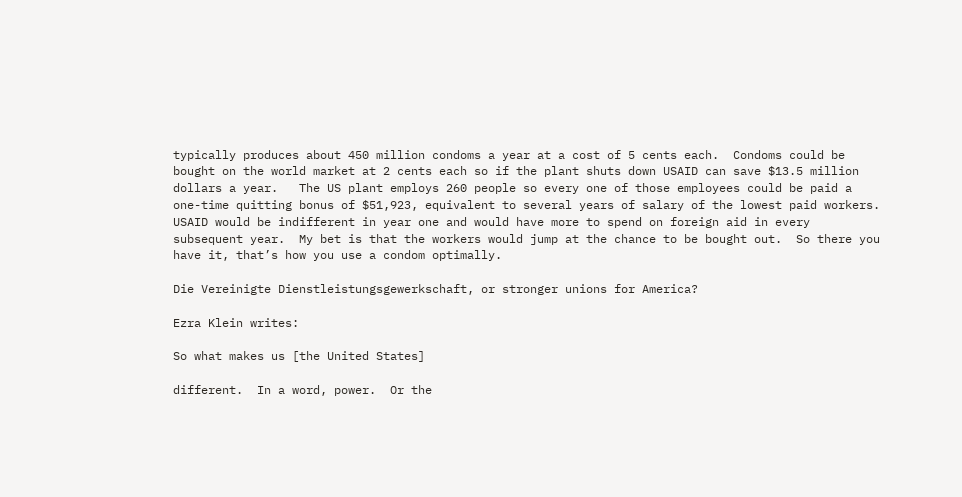typically produces about 450 million condoms a year at a cost of 5 cents each.  Condoms could be bought on the world market at 2 cents each so if the plant shuts down USAID can save $13.5 million dollars a year.   The US plant employs 260 people so every one of those employees could be paid a one-time quitting bonus of $51,923, equivalent to several years of salary of the lowest paid workers.  USAID would be indifferent in year one and would have more to spend on foreign aid in every subsequent year.  My bet is that the workers would jump at the chance to be bought out.  So there you have it, that’s how you use a condom optimally.

Die Vereinigte Dienstleistungsgewerkschaft, or stronger unions for America?

Ezra Klein writes:

So what makes us [the United States]

different.  In a word, power.  Or the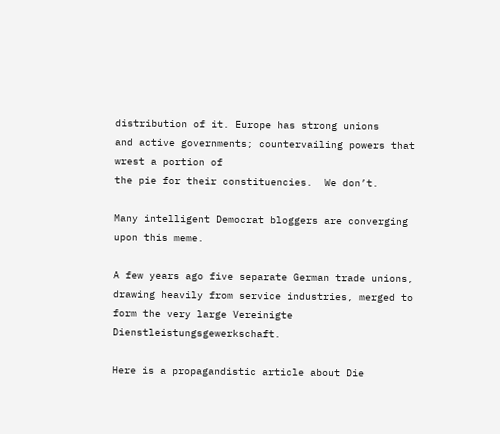distribution of it. Europe has strong unions
and active governments; countervailing powers that wrest a portion of
the pie for their constituencies.  We don’t.

Many intelligent Democrat bloggers are converging upon this meme.

A few years ago five separate German trade unions, drawing heavily from service industries, merged to form the very large Vereinigte Dienstleistungsgewerkschaft.

Here is a propagandistic article about Die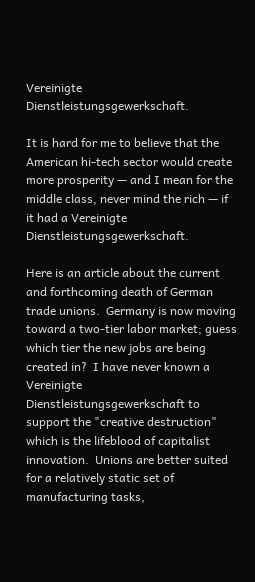Vereinigte Dienstleistungsgewerkschaft.

It is hard for me to believe that the American hi-tech sector would create more prosperity — and I mean for the middle class, never mind the rich — if it had a Vereinigte Dienstleistungsgewerkschaft.

Here is an article about the current and forthcoming death of German trade unions.  Germany is now moving toward a two-tier labor market; guess which tier the new jobs are being created in?  I have never known a Vereinigte Dienstleistungsgewerkschaft to support the "creative destruction" which is the lifeblood of capitalist innovation.  Unions are better suited for a relatively static set of manufacturing tasks,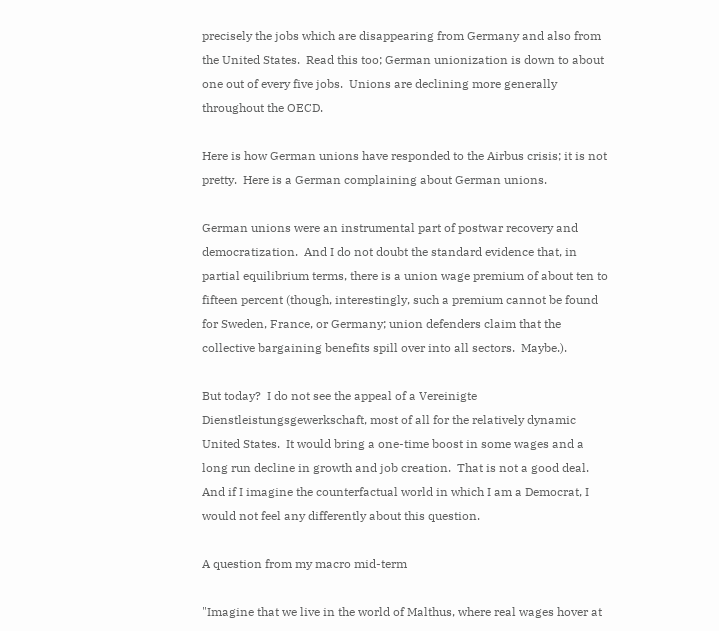precisely the jobs which are disappearing from Germany and also from the United States.  Read this too; German unionization is down to about one out of every five jobs.  Unions are declining more generally throughout the OECD.

Here is how German unions have responded to the Airbus crisis; it is not pretty.  Here is a German complaining about German unions.

German unions were an instrumental part of postwar recovery and democratization.  And I do not doubt the standard evidence that, in partial equilibrium terms, there is a union wage premium of about ten to fifteen percent (though, interestingly, such a premium cannot be found for Sweden, France, or Germany; union defenders claim that the collective bargaining benefits spill over into all sectors.  Maybe.).

But today?  I do not see the appeal of a Vereinigte Dienstleistungsgewerkschaft, most of all for the relatively dynamic United States.  It would bring a one-time boost in some wages and a long run decline in growth and job creation.  That is not a good deal.  And if I imagine the counterfactual world in which I am a Democrat, I would not feel any differently about this question.

A question from my macro mid-term

"Imagine that we live in the world of Malthus, where real wages hover at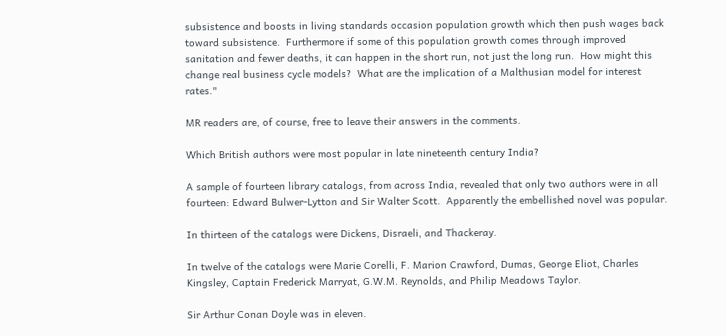subsistence and boosts in living standards occasion population growth which then push wages back toward subsistence.  Furthermore if some of this population growth comes through improved sanitation and fewer deaths, it can happen in the short run, not just the long run.  How might this change real business cycle models?  What are the implication of a Malthusian model for interest rates."

MR readers are, of course, free to leave their answers in the comments.

Which British authors were most popular in late nineteenth century India?

A sample of fourteen library catalogs, from across India, revealed that only two authors were in all fourteen: Edward Bulwer-Lytton and Sir Walter Scott.  Apparently the embellished novel was popular.

In thirteen of the catalogs were Dickens, Disraeli, and Thackeray.

In twelve of the catalogs were Marie Corelli, F. Marion Crawford, Dumas, George Eliot, Charles Kingsley, Captain Frederick Marryat, G.W.M. Reynolds, and Philip Meadows Taylor.

Sir Arthur Conan Doyle was in eleven.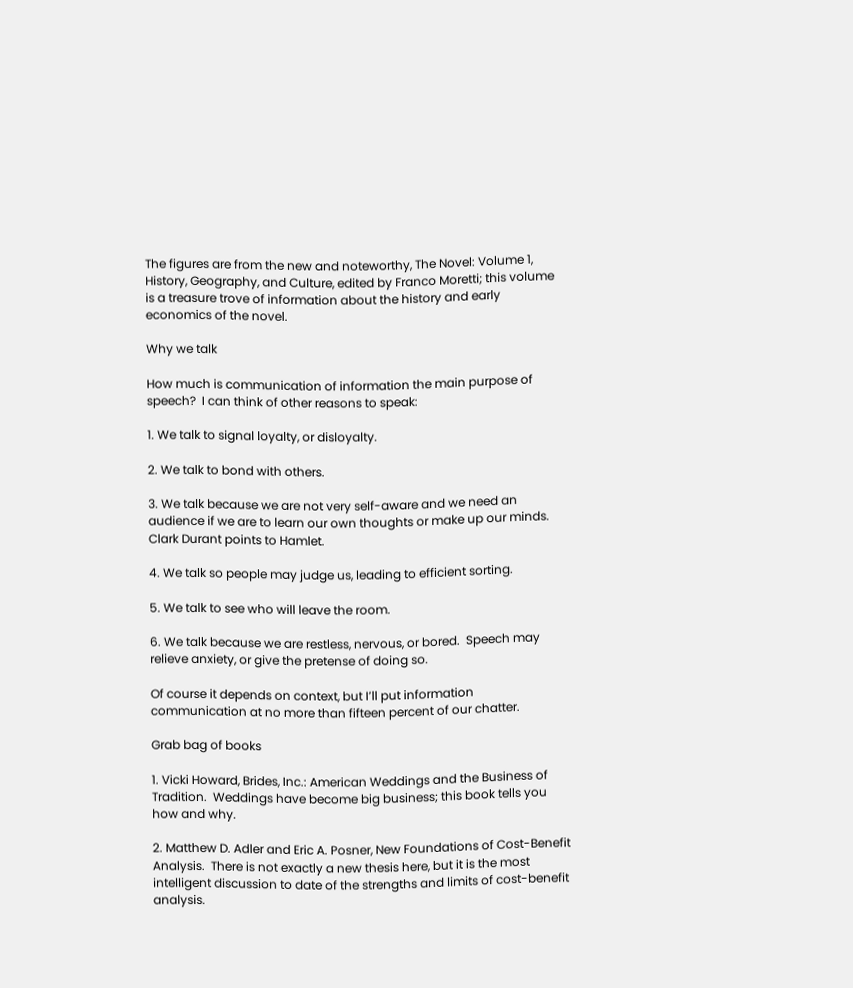The figures are from the new and noteworthy, The Novel: Volume 1, History, Geography, and Culture, edited by Franco Moretti; this volume is a treasure trove of information about the history and early economics of the novel.

Why we talk

How much is communication of information the main purpose of speech?  I can think of other reasons to speak:

1. We talk to signal loyalty, or disloyalty.

2. We talk to bond with others.

3. We talk because we are not very self-aware and we need an audience if we are to learn our own thoughts or make up our minds.  Clark Durant points to Hamlet.

4. We talk so people may judge us, leading to efficient sorting.

5. We talk to see who will leave the room.

6. We talk because we are restless, nervous, or bored.  Speech may relieve anxiety, or give the pretense of doing so.

Of course it depends on context, but I’ll put information communication at no more than fifteen percent of our chatter.

Grab bag of books

1. Vicki Howard, Brides, Inc.: American Weddings and the Business of Tradition.  Weddings have become big business; this book tells you how and why.

2. Matthew D. Adler and Eric A. Posner, New Foundations of Cost-Benefit Analysis.  There is not exactly a new thesis here, but it is the most intelligent discussion to date of the strengths and limits of cost-benefit analysis.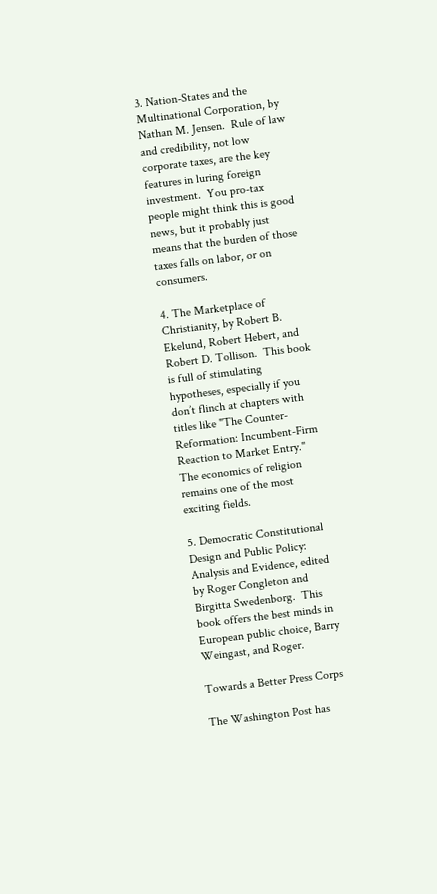3. Nation-States and the Multinational Corporation, by Nathan M. Jensen.  Rule of law and credibility, not low corporate taxes, are the key features in luring foreign investment.  You pro-tax people might think this is good news, but it probably just means that the burden of those taxes falls on labor, or on consumers.

4. The Marketplace of Christianity, by Robert B. Ekelund, Robert Hebert, and Robert D. Tollison.  This book is full of stimulating hypotheses, especially if you don’t flinch at chapters with titles like "The Counter-Reformation: Incumbent-Firm Reaction to Market Entry."  The economics of religion remains one of the most exciting fields.

5. Democratic Constitutional Design and Public Policy: Analysis and Evidence, edited by Roger Congleton and Birgitta Swedenborg.  This book offers the best minds in European public choice, Barry Weingast, and Roger.

Towards a Better Press Corps

The Washington Post has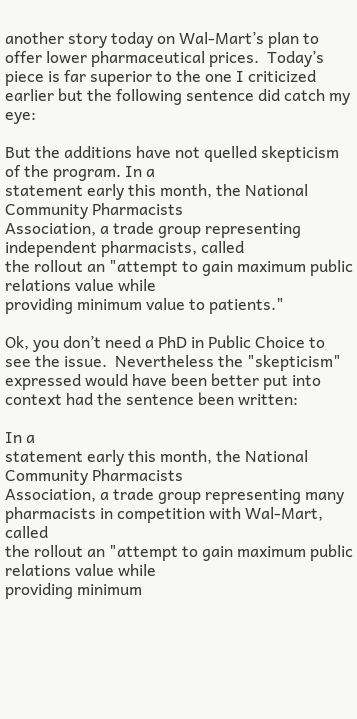another story today on Wal-Mart’s plan to offer lower pharmaceutical prices.  Today’s piece is far superior to the one I criticized earlier but the following sentence did catch my eye:

But the additions have not quelled skepticism of the program. In a
statement early this month, the National Community Pharmacists
Association, a trade group representing independent pharmacists, called
the rollout an "attempt to gain maximum public relations value while
providing minimum value to patients."

Ok, you don’t need a PhD in Public Choice to see the issue.  Nevertheless the "skepticism" expressed would have been better put into context had the sentence been written:

In a
statement early this month, the National Community Pharmacists
Association, a trade group representing many pharmacists in competition with Wal-Mart, called
the rollout an "attempt to gain maximum public relations value while
providing minimum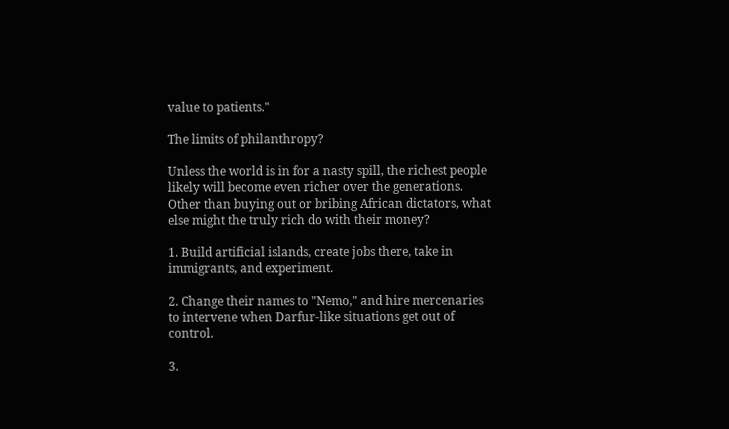value to patients."

The limits of philanthropy?

Unless the world is in for a nasty spill, the richest people likely will become even richer over the generations.  Other than buying out or bribing African dictators, what else might the truly rich do with their money?

1. Build artificial islands, create jobs there, take in immigrants, and experiment.

2. Change their names to "Nemo," and hire mercenaries to intervene when Darfur-like situations get out of control.

3.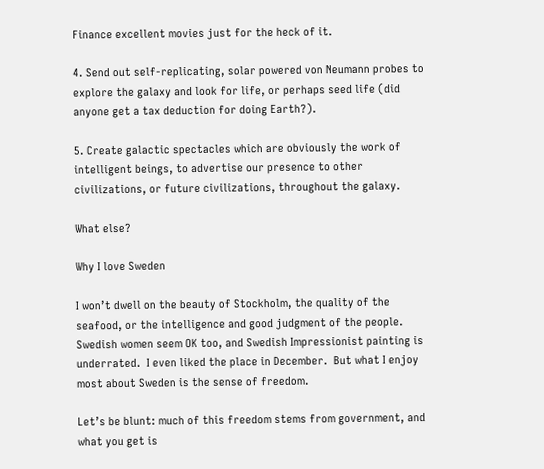Finance excellent movies just for the heck of it.

4. Send out self-replicating, solar powered von Neumann probes to explore the galaxy and look for life, or perhaps seed life (did anyone get a tax deduction for doing Earth?).

5. Create galactic spectacles which are obviously the work of intelligent beings, to advertise our presence to other civilizations, or future civilizations, throughout the galaxy.

What else?

Why I love Sweden

I won’t dwell on the beauty of Stockholm, the quality of the seafood, or the intelligence and good judgment of the people.  Swedish women seem OK too, and Swedish Impressionist painting is underrated.  I even liked the place in December.  But what I enjoy most about Sweden is the sense of freedom.

Let’s be blunt: much of this freedom stems from government, and what you get is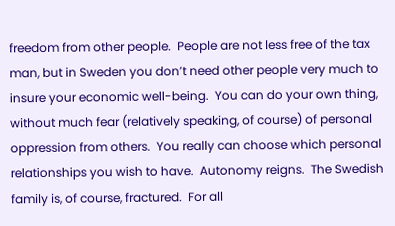freedom from other people.  People are not less free of the tax man, but in Sweden you don’t need other people very much to insure your economic well-being.  You can do your own thing, without much fear (relatively speaking, of course) of personal oppression from others.  You really can choose which personal relationships you wish to have.  Autonomy reigns.  The Swedish family is, of course, fractured.  For all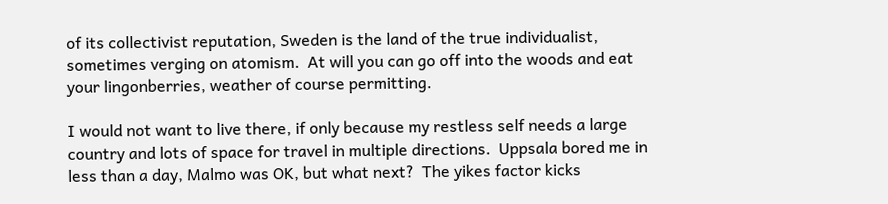of its collectivist reputation, Sweden is the land of the true individualist, sometimes verging on atomism.  At will you can go off into the woods and eat your lingonberries, weather of course permitting.

I would not want to live there, if only because my restless self needs a large country and lots of space for travel in multiple directions.  Uppsala bored me in less than a day, Malmo was OK, but what next?  The yikes factor kicks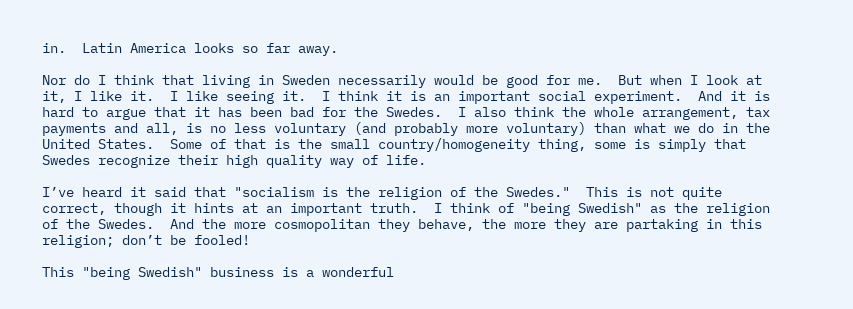in.  Latin America looks so far away.

Nor do I think that living in Sweden necessarily would be good for me.  But when I look at it, I like it.  I like seeing it.  I think it is an important social experiment.  And it is hard to argue that it has been bad for the Swedes.  I also think the whole arrangement, tax payments and all, is no less voluntary (and probably more voluntary) than what we do in the United States.  Some of that is the small country/homogeneity thing, some is simply that Swedes recognize their high quality way of life.

I’ve heard it said that "socialism is the religion of the Swedes."  This is not quite correct, though it hints at an important truth.  I think of "being Swedish" as the religion of the Swedes.  And the more cosmopolitan they behave, the more they are partaking in this religion; don’t be fooled!

This "being Swedish" business is a wonderful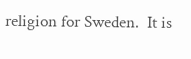religion for Sweden.  It is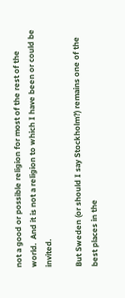not a good or possible religion for most of the rest of the world.  And it is not a religion to which I have been or could be invited.

But Sweden (or should I say Stockholm?) remains one of the best places in the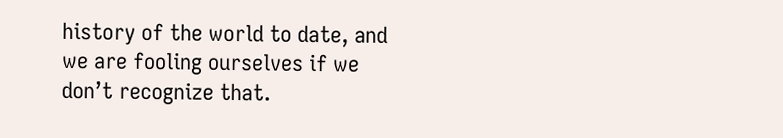history of the world to date, and we are fooling ourselves if we don’t recognize that.